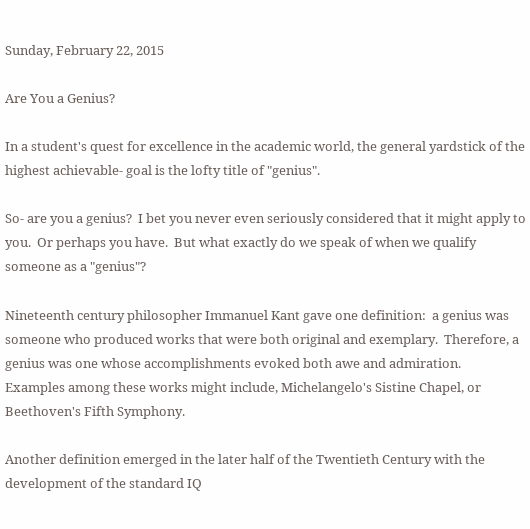Sunday, February 22, 2015

Are You a Genius?

In a student's quest for excellence in the academic world, the general yardstick of the highest achievable- goal is the lofty title of "genius".

So- are you a genius?  I bet you never even seriously considered that it might apply to you.  Or perhaps you have.  But what exactly do we speak of when we qualify someone as a "genius"?

Nineteenth century philosopher Immanuel Kant gave one definition:  a genius was someone who produced works that were both original and exemplary.  Therefore, a genius was one whose accomplishments evoked both awe and admiration.  Examples among these works might include, Michelangelo's Sistine Chapel, or Beethoven's Fifth Symphony.

Another definition emerged in the later half of the Twentieth Century with the development of the standard IQ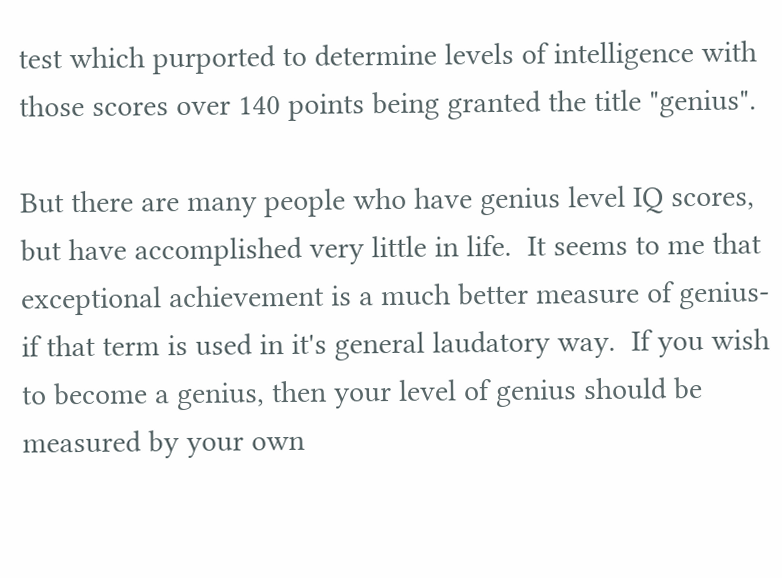test which purported to determine levels of intelligence with those scores over 140 points being granted the title "genius".

But there are many people who have genius level IQ scores, but have accomplished very little in life.  It seems to me that exceptional achievement is a much better measure of genius- if that term is used in it's general laudatory way.  If you wish to become a genius, then your level of genius should be measured by your own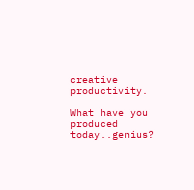creative productivity.

What have you produced today..genius?